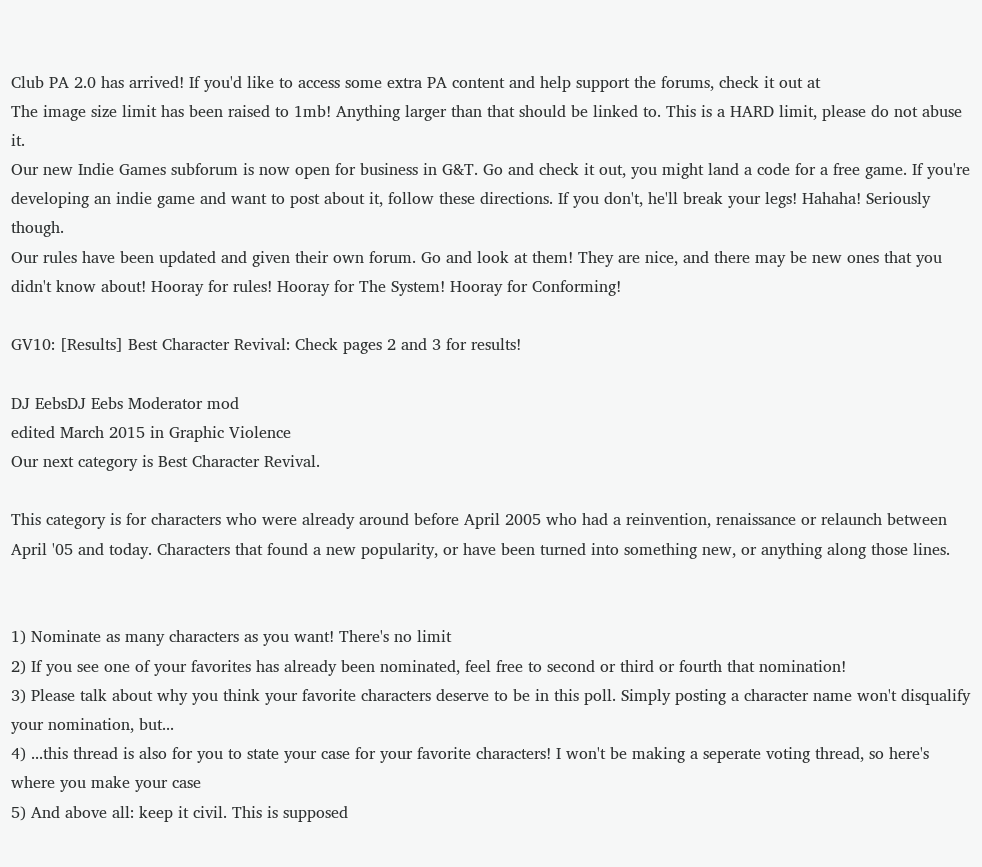Club PA 2.0 has arrived! If you'd like to access some extra PA content and help support the forums, check it out at
The image size limit has been raised to 1mb! Anything larger than that should be linked to. This is a HARD limit, please do not abuse it.
Our new Indie Games subforum is now open for business in G&T. Go and check it out, you might land a code for a free game. If you're developing an indie game and want to post about it, follow these directions. If you don't, he'll break your legs! Hahaha! Seriously though.
Our rules have been updated and given their own forum. Go and look at them! They are nice, and there may be new ones that you didn't know about! Hooray for rules! Hooray for The System! Hooray for Conforming!

GV10: [Results] Best Character Revival: Check pages 2 and 3 for results!

DJ EebsDJ Eebs Moderator mod
edited March 2015 in Graphic Violence
Our next category is Best Character Revival.

This category is for characters who were already around before April 2005 who had a reinvention, renaissance or relaunch between April '05 and today. Characters that found a new popularity, or have been turned into something new, or anything along those lines.


1) Nominate as many characters as you want! There's no limit
2) If you see one of your favorites has already been nominated, feel free to second or third or fourth that nomination!
3) Please talk about why you think your favorite characters deserve to be in this poll. Simply posting a character name won't disqualify your nomination, but...
4) ...this thread is also for you to state your case for your favorite characters! I won't be making a seperate voting thread, so here's where you make your case
5) And above all: keep it civil. This is supposed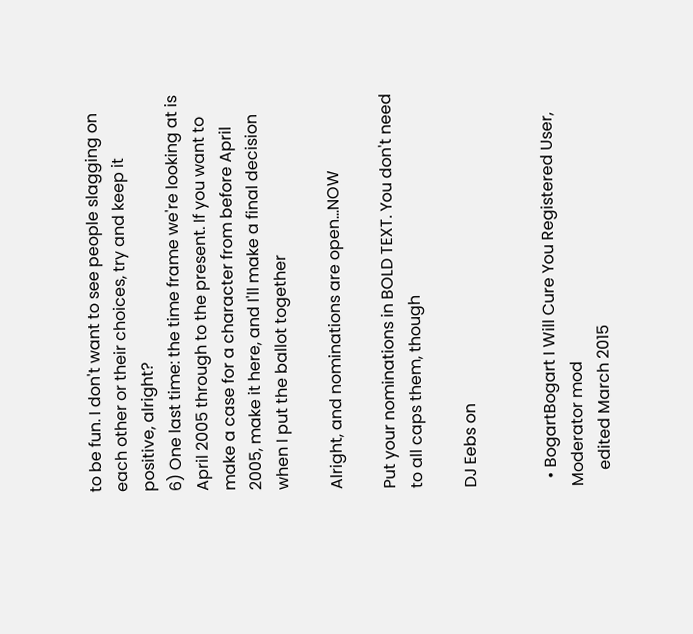to be fun. I don't want to see people slagging on each other or their choices, try and keep it positive, alright?
6) One last time: the time frame we're looking at is April 2005 through to the present. If you want to make a case for a character from before April 2005, make it here, and I'll make a final decision when I put the ballot together

Alright, and nominations are open...NOW

Put your nominations in BOLD TEXT. You don't need to all caps them, though

DJ Eebs on


  • BogartBogart I Will Cure You Registered User, Moderator mod
    edited March 2015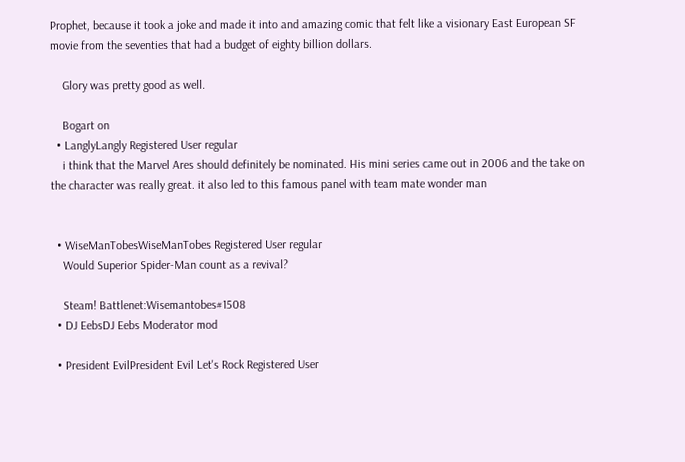Prophet, because it took a joke and made it into and amazing comic that felt like a visionary East European SF movie from the seventies that had a budget of eighty billion dollars.

    Glory was pretty good as well.

    Bogart on
  • LanglyLangly Registered User regular
    i think that the Marvel Ares should definitely be nominated. His mini series came out in 2006 and the take on the character was really great. it also led to this famous panel with team mate wonder man


  • WiseManTobesWiseManTobes Registered User regular
    Would Superior Spider-Man count as a revival?

    Steam! Battlenet:Wisemantobes#1508
  • DJ EebsDJ Eebs Moderator mod

  • President EvilPresident Evil Let's Rock Registered User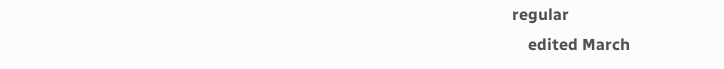regular
    edited March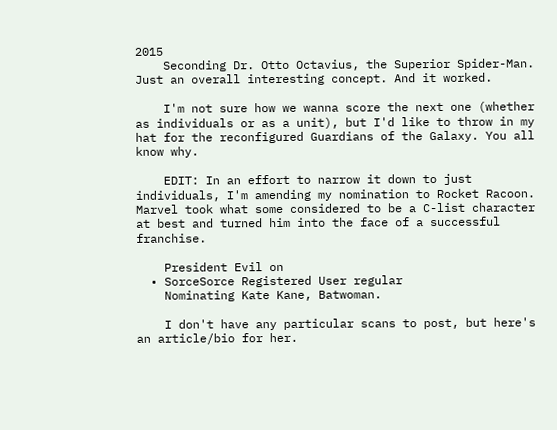2015
    Seconding Dr. Otto Octavius, the Superior Spider-Man. Just an overall interesting concept. And it worked.

    I'm not sure how we wanna score the next one (whether as individuals or as a unit), but I'd like to throw in my hat for the reconfigured Guardians of the Galaxy. You all know why.

    EDIT: In an effort to narrow it down to just individuals, I'm amending my nomination to Rocket Racoon. Marvel took what some considered to be a C-list character at best and turned him into the face of a successful franchise.

    President Evil on
  • SorceSorce Registered User regular
    Nominating Kate Kane, Batwoman.

    I don't have any particular scans to post, but here's an article/bio for her.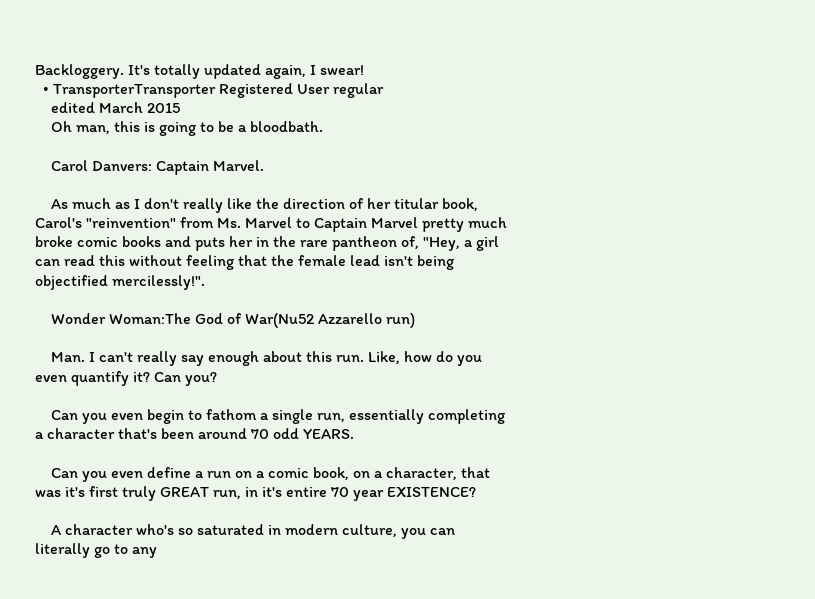Backloggery. It's totally updated again, I swear!
  • TransporterTransporter Registered User regular
    edited March 2015
    Oh man, this is going to be a bloodbath.

    Carol Danvers: Captain Marvel.

    As much as I don't really like the direction of her titular book, Carol's "reinvention" from Ms. Marvel to Captain Marvel pretty much broke comic books and puts her in the rare pantheon of, "Hey, a girl can read this without feeling that the female lead isn't being objectified mercilessly!".

    Wonder Woman:The God of War(Nu52 Azzarello run)

    Man. I can't really say enough about this run. Like, how do you even quantify it? Can you?

    Can you even begin to fathom a single run, essentially completing a character that's been around 70 odd YEARS.

    Can you even define a run on a comic book, on a character, that was it's first truly GREAT run, in it's entire 70 year EXISTENCE?

    A character who's so saturated in modern culture, you can literally go to any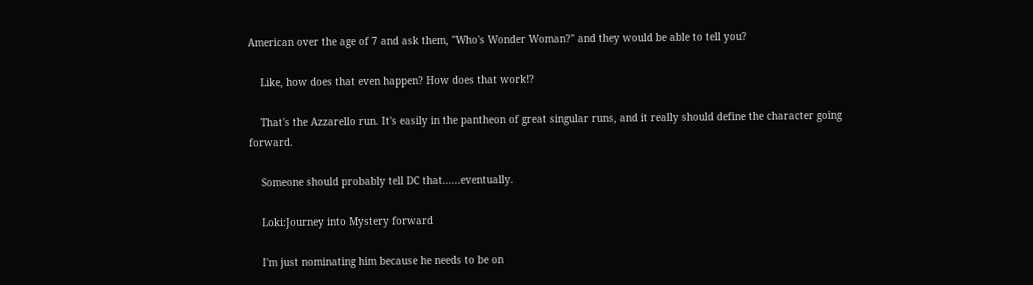American over the age of 7 and ask them, "Who's Wonder Woman?" and they would be able to tell you?

    Like, how does that even happen? How does that work!?

    That's the Azzarello run. It's easily in the pantheon of great singular runs, and it really should define the character going forward.

    Someone should probably tell DC that......eventually.

    Loki:Journey into Mystery forward

    I'm just nominating him because he needs to be on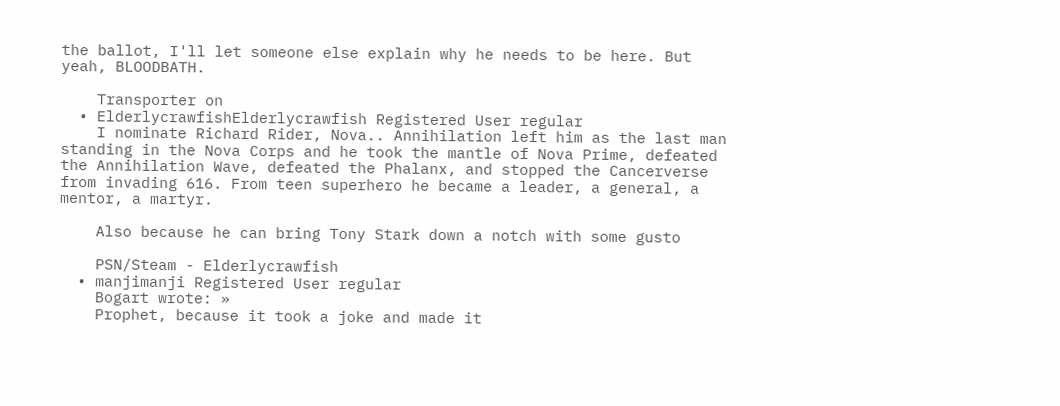the ballot, I'll let someone else explain why he needs to be here. But yeah, BLOODBATH.

    Transporter on
  • ElderlycrawfishElderlycrawfish Registered User regular
    I nominate Richard Rider, Nova.. Annihilation left him as the last man standing in the Nova Corps and he took the mantle of Nova Prime, defeated the Annihilation Wave, defeated the Phalanx, and stopped the Cancerverse from invading 616. From teen superhero he became a leader, a general, a mentor, a martyr.

    Also because he can bring Tony Stark down a notch with some gusto

    PSN/Steam - Elderlycrawfish
  • manjimanji Registered User regular
    Bogart wrote: »
    Prophet, because it took a joke and made it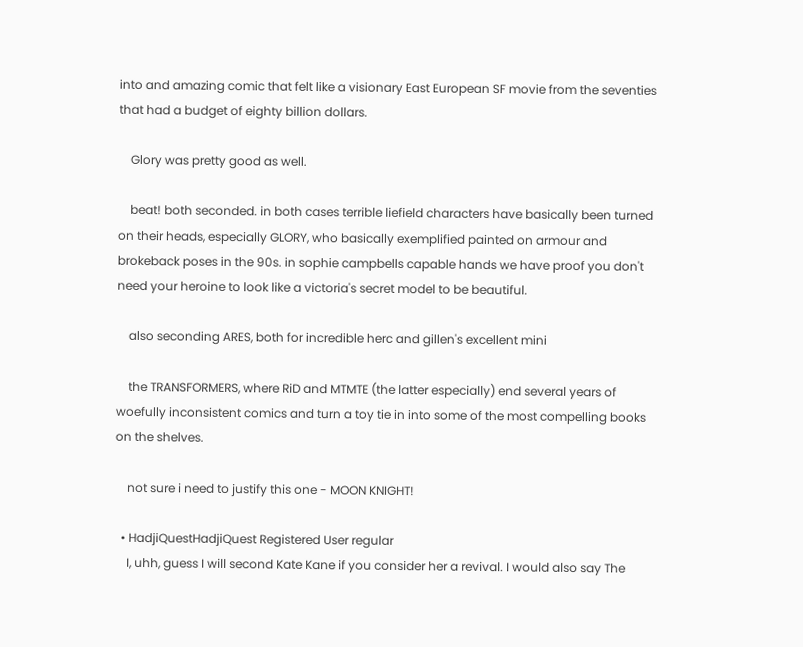into and amazing comic that felt like a visionary East European SF movie from the seventies that had a budget of eighty billion dollars.

    Glory was pretty good as well.

    beat! both seconded. in both cases terrible liefield characters have basically been turned on their heads, especially GLORY, who basically exemplified painted on armour and brokeback poses in the 90s. in sophie campbells capable hands we have proof you don't need your heroine to look like a victoria's secret model to be beautiful.

    also seconding ARES, both for incredible herc and gillen's excellent mini

    the TRANSFORMERS, where RiD and MTMTE (the latter especially) end several years of woefully inconsistent comics and turn a toy tie in into some of the most compelling books on the shelves.

    not sure i need to justify this one - MOON KNIGHT!

  • HadjiQuestHadjiQuest Registered User regular
    I, uhh, guess I will second Kate Kane if you consider her a revival. I would also say The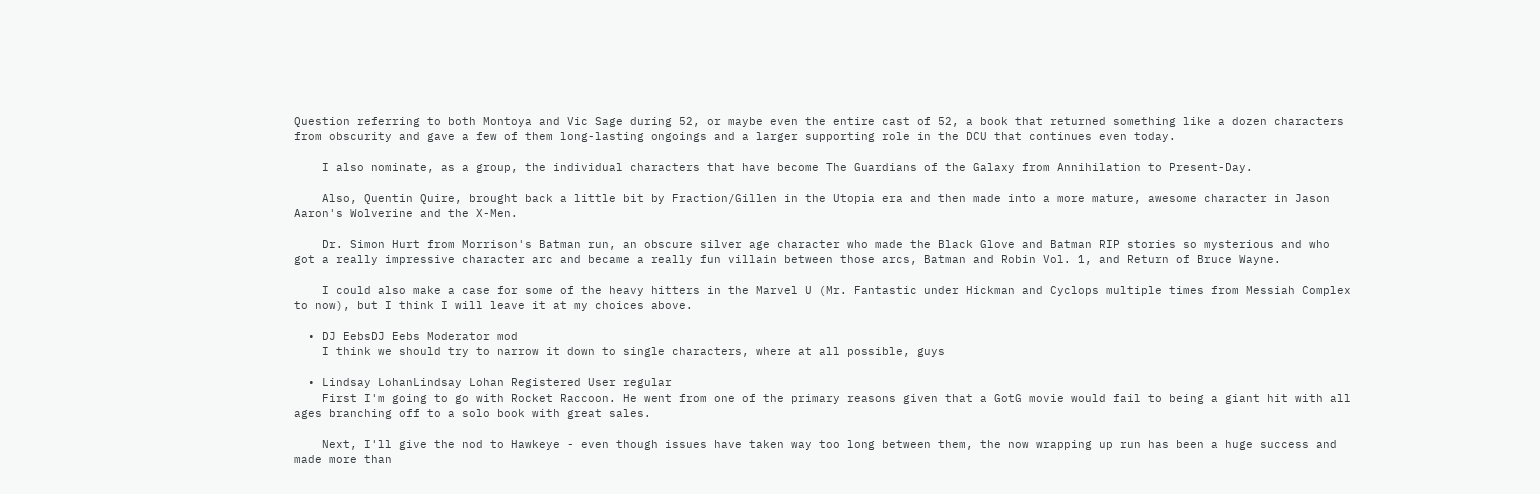Question referring to both Montoya and Vic Sage during 52, or maybe even the entire cast of 52, a book that returned something like a dozen characters from obscurity and gave a few of them long-lasting ongoings and a larger supporting role in the DCU that continues even today.

    I also nominate, as a group, the individual characters that have become The Guardians of the Galaxy from Annihilation to Present-Day.

    Also, Quentin Quire, brought back a little bit by Fraction/Gillen in the Utopia era and then made into a more mature, awesome character in Jason Aaron's Wolverine and the X-Men.

    Dr. Simon Hurt from Morrison's Batman run, an obscure silver age character who made the Black Glove and Batman RIP stories so mysterious and who got a really impressive character arc and became a really fun villain between those arcs, Batman and Robin Vol. 1, and Return of Bruce Wayne.

    I could also make a case for some of the heavy hitters in the Marvel U (Mr. Fantastic under Hickman and Cyclops multiple times from Messiah Complex to now), but I think I will leave it at my choices above.

  • DJ EebsDJ Eebs Moderator mod
    I think we should try to narrow it down to single characters, where at all possible, guys

  • Lindsay LohanLindsay Lohan Registered User regular
    First I'm going to go with Rocket Raccoon. He went from one of the primary reasons given that a GotG movie would fail to being a giant hit with all ages branching off to a solo book with great sales.

    Next, I'll give the nod to Hawkeye - even though issues have taken way too long between them, the now wrapping up run has been a huge success and made more than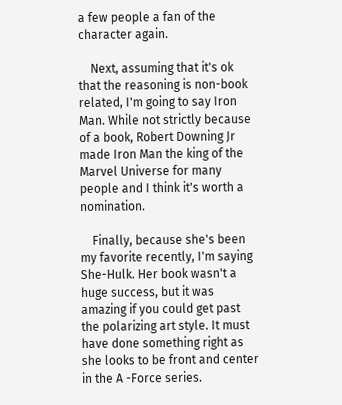a few people a fan of the character again.

    Next, assuming that it's ok that the reasoning is non-book related, I'm going to say Iron Man. While not strictly because of a book, Robert Downing Jr made Iron Man the king of the Marvel Universe for many people and I think it's worth a nomination.

    Finally, because she's been my favorite recently, I'm saying She-Hulk. Her book wasn't a huge success, but it was amazing if you could get past the polarizing art style. It must have done something right as she looks to be front and center in the A -Force series.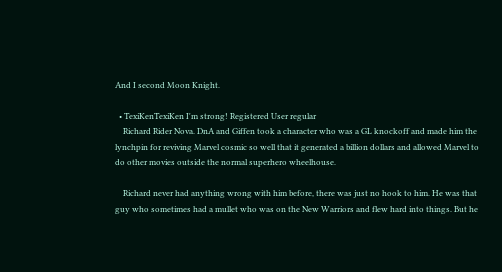And I second Moon Knight.

  • TexiKenTexiKen I'm strong! Registered User regular
    Richard Rider Nova. DnA and Giffen took a character who was a GL knockoff and made him the lynchpin for reviving Marvel cosmic so well that it generated a billion dollars and allowed Marvel to do other movies outside the normal superhero wheelhouse.

    Richard never had anything wrong with him before, there was just no hook to him. He was that guy who sometimes had a mullet who was on the New Warriors and flew hard into things. But he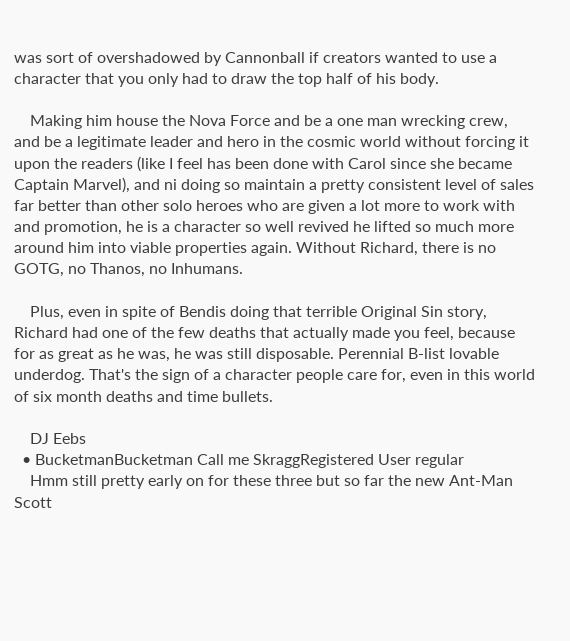was sort of overshadowed by Cannonball if creators wanted to use a character that you only had to draw the top half of his body.

    Making him house the Nova Force and be a one man wrecking crew, and be a legitimate leader and hero in the cosmic world without forcing it upon the readers (like I feel has been done with Carol since she became Captain Marvel), and ni doing so maintain a pretty consistent level of sales far better than other solo heroes who are given a lot more to work with and promotion, he is a character so well revived he lifted so much more around him into viable properties again. Without Richard, there is no GOTG, no Thanos, no Inhumans.

    Plus, even in spite of Bendis doing that terrible Original Sin story, Richard had one of the few deaths that actually made you feel, because for as great as he was, he was still disposable. Perennial B-list lovable underdog. That's the sign of a character people care for, even in this world of six month deaths and time bullets.

    DJ Eebs
  • BucketmanBucketman Call me SkraggRegistered User regular
    Hmm still pretty early on for these three but so far the new Ant-Man Scott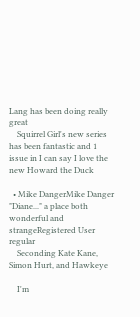Lang has been doing really great
    Squirrel Girl's new series has been fantastic and 1 issue in I can say I love the new Howard the Duck

  • Mike DangerMike Danger "Diane..." a place both wonderful and strangeRegistered User regular
    Seconding Kate Kane, Simon Hurt, and Hawkeye

    I'm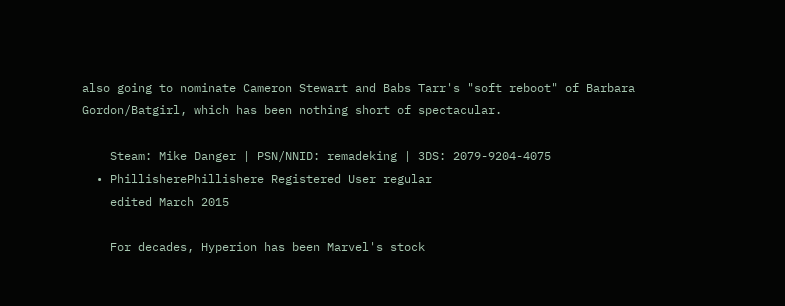also going to nominate Cameron Stewart and Babs Tarr's "soft reboot" of Barbara Gordon/Batgirl, which has been nothing short of spectacular.

    Steam: Mike Danger | PSN/NNID: remadeking | 3DS: 2079-9204-4075
  • PhillisherePhillishere Registered User regular
    edited March 2015

    For decades, Hyperion has been Marvel's stock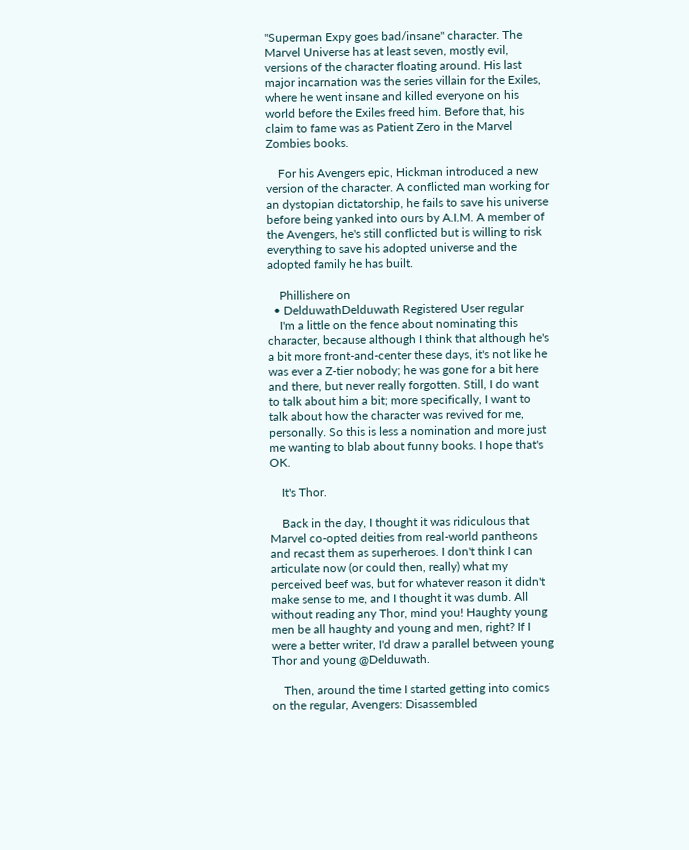"Superman Expy goes bad/insane" character. The Marvel Universe has at least seven, mostly evil, versions of the character floating around. His last major incarnation was the series villain for the Exiles, where he went insane and killed everyone on his world before the Exiles freed him. Before that, his claim to fame was as Patient Zero in the Marvel Zombies books.

    For his Avengers epic, Hickman introduced a new version of the character. A conflicted man working for an dystopian dictatorship, he fails to save his universe before being yanked into ours by A.I.M. A member of the Avengers, he's still conflicted but is willing to risk everything to save his adopted universe and the adopted family he has built.

    Phillishere on
  • DelduwathDelduwath Registered User regular
    I'm a little on the fence about nominating this character, because although I think that although he's a bit more front-and-center these days, it's not like he was ever a Z-tier nobody; he was gone for a bit here and there, but never really forgotten. Still, I do want to talk about him a bit; more specifically, I want to talk about how the character was revived for me, personally. So this is less a nomination and more just me wanting to blab about funny books. I hope that's OK.

    It's Thor.

    Back in the day, I thought it was ridiculous that Marvel co-opted deities from real-world pantheons and recast them as superheroes. I don't think I can articulate now (or could then, really) what my perceived beef was, but for whatever reason it didn't make sense to me, and I thought it was dumb. All without reading any Thor, mind you! Haughty young men be all haughty and young and men, right? If I were a better writer, I'd draw a parallel between young Thor and young @Delduwath.

    Then, around the time I started getting into comics on the regular, Avengers: Disassembled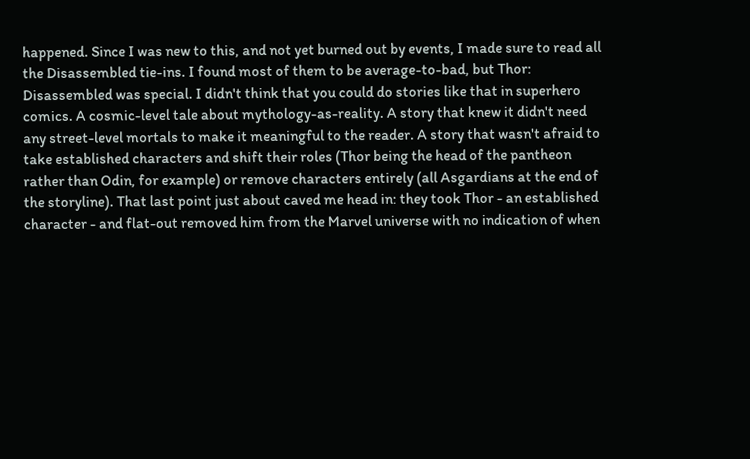happened. Since I was new to this, and not yet burned out by events, I made sure to read all the Disassembled tie-ins. I found most of them to be average-to-bad, but Thor: Disassembled was special. I didn't think that you could do stories like that in superhero comics. A cosmic-level tale about mythology-as-reality. A story that knew it didn't need any street-level mortals to make it meaningful to the reader. A story that wasn't afraid to take established characters and shift their roles (Thor being the head of the pantheon rather than Odin, for example) or remove characters entirely (all Asgardians at the end of the storyline). That last point just about caved me head in: they took Thor - an established character - and flat-out removed him from the Marvel universe with no indication of when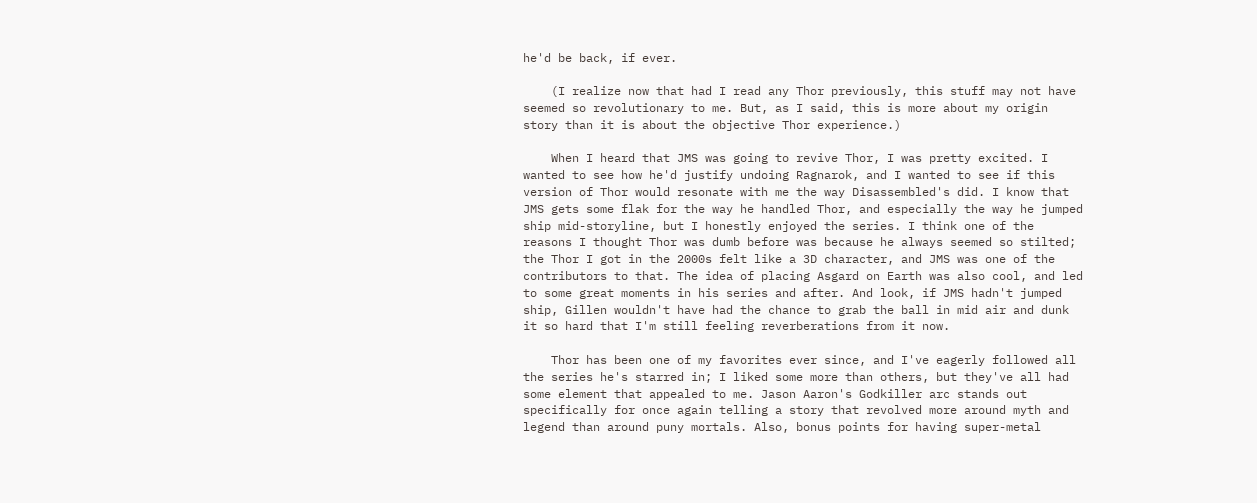he'd be back, if ever.

    (I realize now that had I read any Thor previously, this stuff may not have seemed so revolutionary to me. But, as I said, this is more about my origin story than it is about the objective Thor experience.)

    When I heard that JMS was going to revive Thor, I was pretty excited. I wanted to see how he'd justify undoing Ragnarok, and I wanted to see if this version of Thor would resonate with me the way Disassembled's did. I know that JMS gets some flak for the way he handled Thor, and especially the way he jumped ship mid-storyline, but I honestly enjoyed the series. I think one of the reasons I thought Thor was dumb before was because he always seemed so stilted; the Thor I got in the 2000s felt like a 3D character, and JMS was one of the contributors to that. The idea of placing Asgard on Earth was also cool, and led to some great moments in his series and after. And look, if JMS hadn't jumped ship, Gillen wouldn't have had the chance to grab the ball in mid air and dunk it so hard that I'm still feeling reverberations from it now.

    Thor has been one of my favorites ever since, and I've eagerly followed all the series he's starred in; I liked some more than others, but they've all had some element that appealed to me. Jason Aaron's Godkiller arc stands out specifically for once again telling a story that revolved more around myth and legend than around puny mortals. Also, bonus points for having super-metal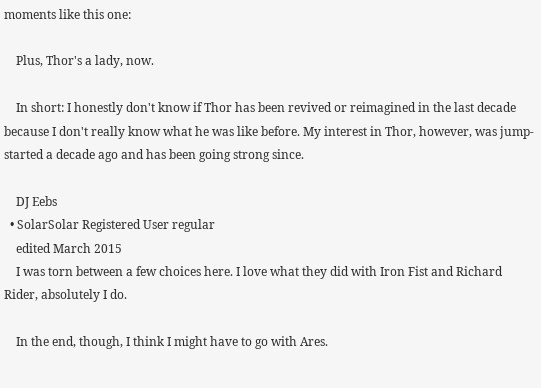moments like this one:

    Plus, Thor's a lady, now.

    In short: I honestly don't know if Thor has been revived or reimagined in the last decade because I don't really know what he was like before. My interest in Thor, however, was jump-started a decade ago and has been going strong since.

    DJ Eebs
  • SolarSolar Registered User regular
    edited March 2015
    I was torn between a few choices here. I love what they did with Iron Fist and Richard Rider, absolutely I do.

    In the end, though, I think I might have to go with Ares.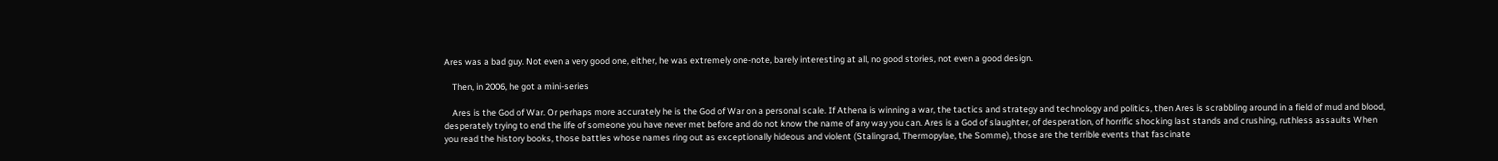Ares was a bad guy. Not even a very good one, either, he was extremely one-note, barely interesting at all, no good stories, not even a good design.

    Then, in 2006, he got a mini-series

    Ares is the God of War. Or perhaps more accurately he is the God of War on a personal scale. If Athena is winning a war, the tactics and strategy and technology and politics, then Ares is scrabbling around in a field of mud and blood, desperately trying to end the life of someone you have never met before and do not know the name of any way you can. Ares is a God of slaughter, of desperation, of horrific shocking last stands and crushing, ruthless assaults When you read the history books, those battles whose names ring out as exceptionally hideous and violent (Stalingrad, Thermopylae, the Somme), those are the terrible events that fascinate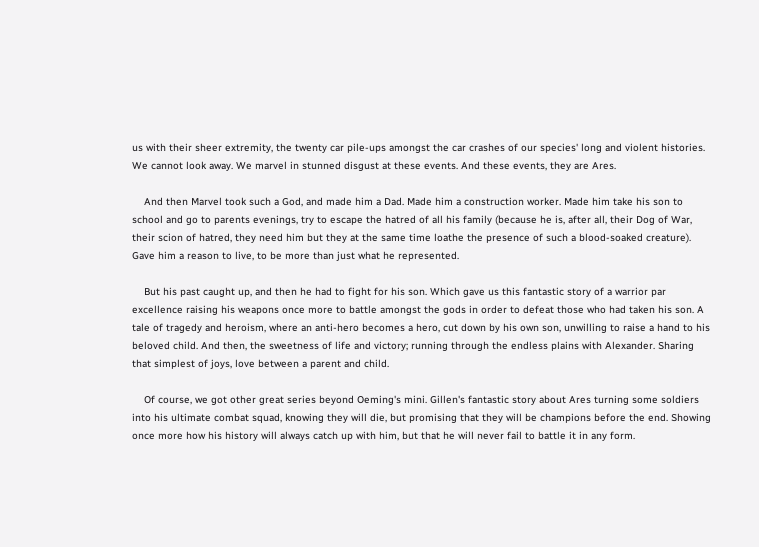us with their sheer extremity, the twenty car pile-ups amongst the car crashes of our species' long and violent histories. We cannot look away. We marvel in stunned disgust at these events. And these events, they are Ares.

    And then Marvel took such a God, and made him a Dad. Made him a construction worker. Made him take his son to school and go to parents evenings, try to escape the hatred of all his family (because he is, after all, their Dog of War, their scion of hatred, they need him but they at the same time loathe the presence of such a blood-soaked creature). Gave him a reason to live, to be more than just what he represented.

    But his past caught up, and then he had to fight for his son. Which gave us this fantastic story of a warrior par excellence raising his weapons once more to battle amongst the gods in order to defeat those who had taken his son. A tale of tragedy and heroism, where an anti-hero becomes a hero, cut down by his own son, unwilling to raise a hand to his beloved child. And then, the sweetness of life and victory; running through the endless plains with Alexander. Sharing that simplest of joys, love between a parent and child.

    Of course, we got other great series beyond Oeming's mini. Gillen's fantastic story about Ares turning some soldiers into his ultimate combat squad, knowing they will die, but promising that they will be champions before the end. Showing once more how his history will always catch up with him, but that he will never fail to battle it in any form.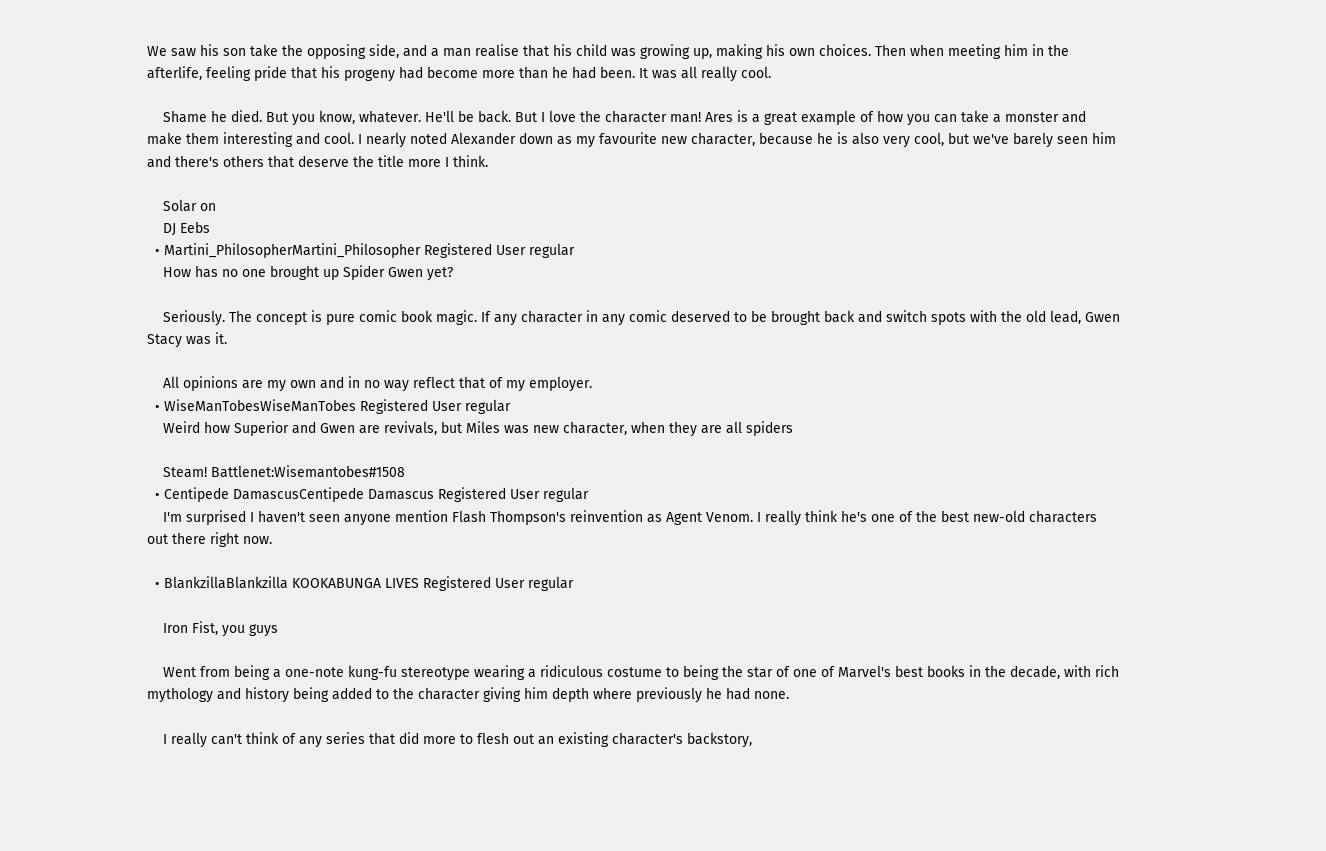We saw his son take the opposing side, and a man realise that his child was growing up, making his own choices. Then when meeting him in the afterlife, feeling pride that his progeny had become more than he had been. It was all really cool.

    Shame he died. But you know, whatever. He'll be back. But I love the character man! Ares is a great example of how you can take a monster and make them interesting and cool. I nearly noted Alexander down as my favourite new character, because he is also very cool, but we've barely seen him and there's others that deserve the title more I think.

    Solar on
    DJ Eebs
  • Martini_PhilosopherMartini_Philosopher Registered User regular
    How has no one brought up Spider Gwen yet?

    Seriously. The concept is pure comic book magic. If any character in any comic deserved to be brought back and switch spots with the old lead, Gwen Stacy was it.

    All opinions are my own and in no way reflect that of my employer.
  • WiseManTobesWiseManTobes Registered User regular
    Weird how Superior and Gwen are revivals, but Miles was new character, when they are all spiders

    Steam! Battlenet:Wisemantobes#1508
  • Centipede DamascusCentipede Damascus Registered User regular
    I'm surprised I haven't seen anyone mention Flash Thompson's reinvention as Agent Venom. I really think he's one of the best new-old characters out there right now.

  • BlankzillaBlankzilla KOOKABUNGA LIVES Registered User regular

    Iron Fist, you guys

    Went from being a one-note kung-fu stereotype wearing a ridiculous costume to being the star of one of Marvel's best books in the decade, with rich mythology and history being added to the character giving him depth where previously he had none.

    I really can't think of any series that did more to flesh out an existing character's backstory,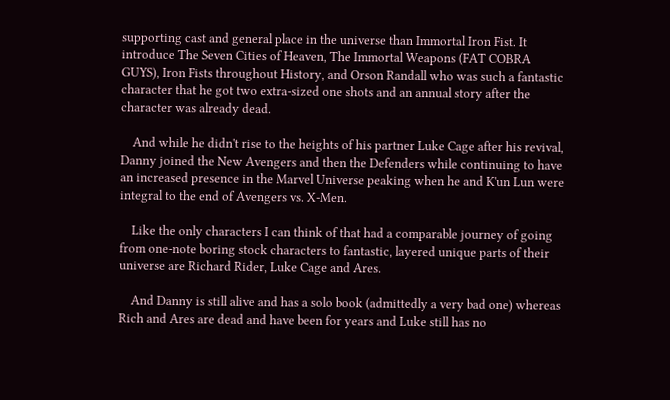supporting cast and general place in the universe than Immortal Iron Fist. It introduce The Seven Cities of Heaven, The Immortal Weapons (FAT COBRA GUYS), Iron Fists throughout History, and Orson Randall who was such a fantastic character that he got two extra-sized one shots and an annual story after the character was already dead.

    And while he didn't rise to the heights of his partner Luke Cage after his revival, Danny joined the New Avengers and then the Defenders while continuing to have an increased presence in the Marvel Universe peaking when he and K'un Lun were integral to the end of Avengers vs. X-Men.

    Like the only characters I can think of that had a comparable journey of going from one-note boring stock characters to fantastic, layered unique parts of their universe are Richard Rider, Luke Cage and Ares.

    And Danny is still alive and has a solo book (admittedly a very bad one) whereas Rich and Ares are dead and have been for years and Luke still has no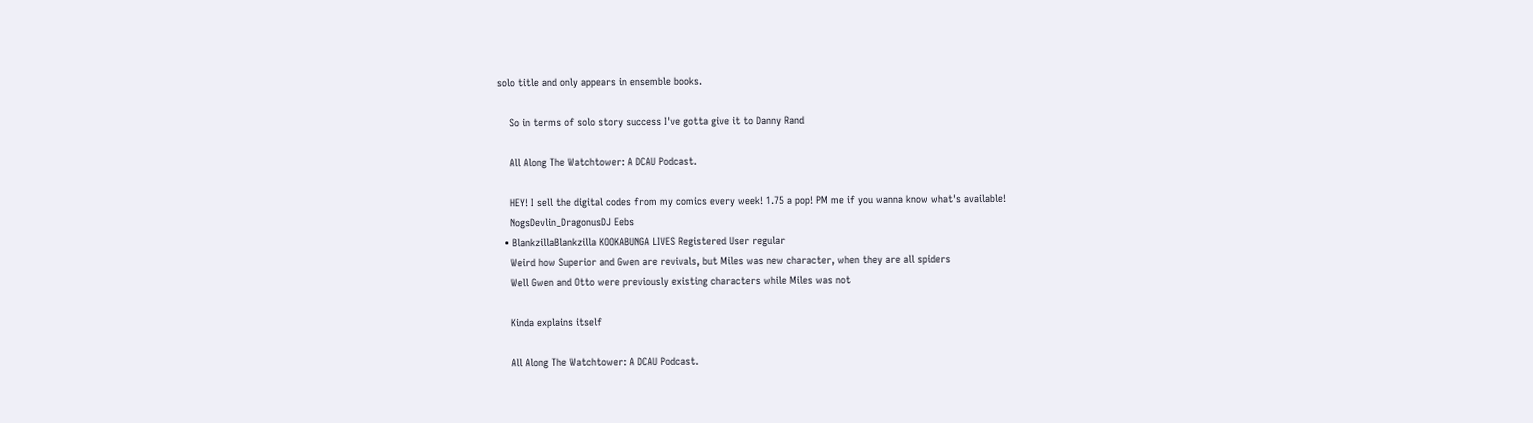solo title and only appears in ensemble books.

    So in terms of solo story success I've gotta give it to Danny Rand

    All Along The Watchtower: A DCAU Podcast.

    HEY! I sell the digital codes from my comics every week! 1.75 a pop! PM me if you wanna know what's available!
    NogsDevlin_DragonusDJ Eebs
  • BlankzillaBlankzilla KOOKABUNGA LIVES Registered User regular
    Weird how Superior and Gwen are revivals, but Miles was new character, when they are all spiders
    Well Gwen and Otto were previously existing characters while Miles was not

    Kinda explains itself

    All Along The Watchtower: A DCAU Podcast.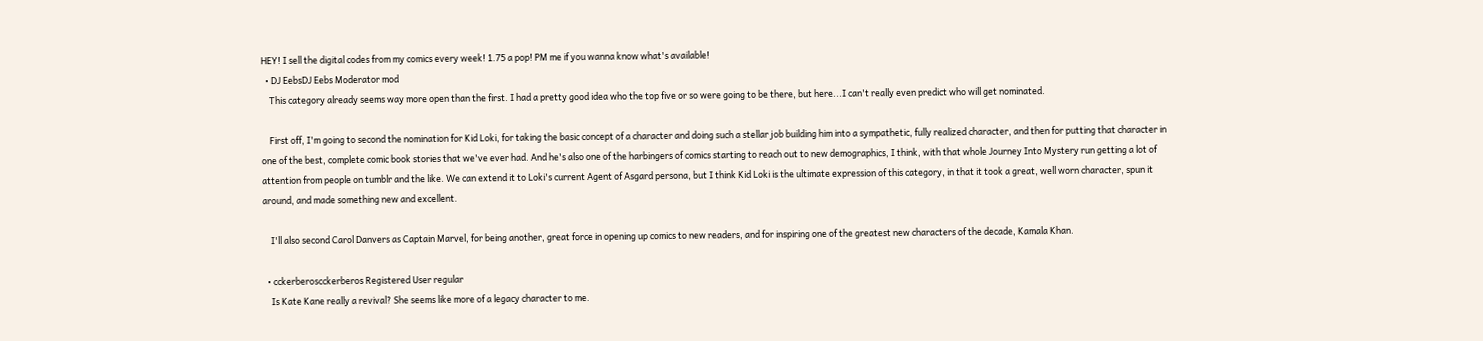HEY! I sell the digital codes from my comics every week! 1.75 a pop! PM me if you wanna know what's available!
  • DJ EebsDJ Eebs Moderator mod
    This category already seems way more open than the first. I had a pretty good idea who the top five or so were going to be there, but here...I can't really even predict who will get nominated.

    First off, I'm going to second the nomination for Kid Loki, for taking the basic concept of a character and doing such a stellar job building him into a sympathetic, fully realized character, and then for putting that character in one of the best, complete comic book stories that we've ever had. And he's also one of the harbingers of comics starting to reach out to new demographics, I think, with that whole Journey Into Mystery run getting a lot of attention from people on tumblr and the like. We can extend it to Loki's current Agent of Asgard persona, but I think Kid Loki is the ultimate expression of this category, in that it took a great, well worn character, spun it around, and made something new and excellent.

    I'll also second Carol Danvers as Captain Marvel, for being another, great force in opening up comics to new readers, and for inspiring one of the greatest new characters of the decade, Kamala Khan.

  • cckerberoscckerberos Registered User regular
    Is Kate Kane really a revival? She seems like more of a legacy character to me.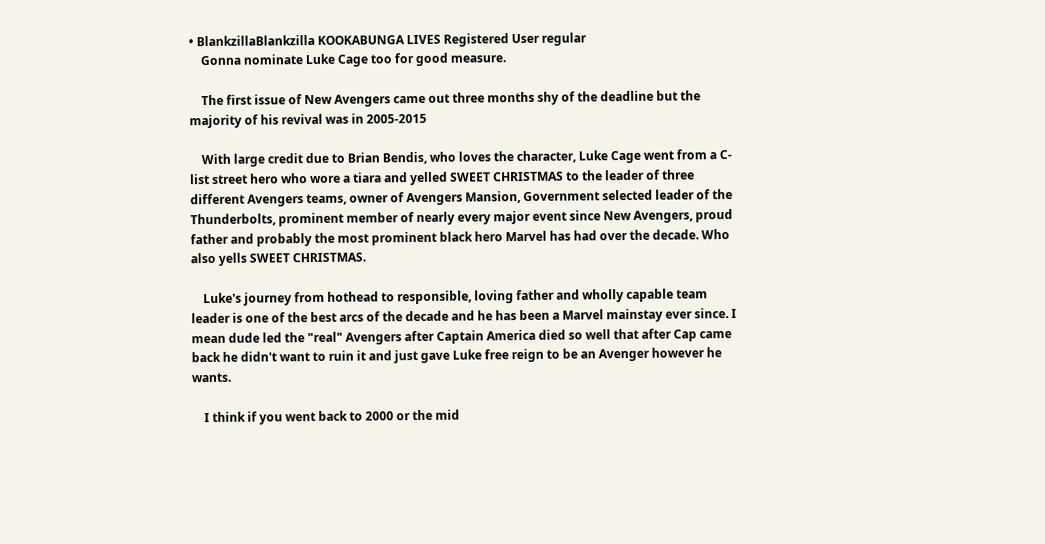• BlankzillaBlankzilla KOOKABUNGA LIVES Registered User regular
    Gonna nominate Luke Cage too for good measure.

    The first issue of New Avengers came out three months shy of the deadline but the majority of his revival was in 2005-2015

    With large credit due to Brian Bendis, who loves the character, Luke Cage went from a C-list street hero who wore a tiara and yelled SWEET CHRISTMAS to the leader of three different Avengers teams, owner of Avengers Mansion, Government selected leader of the Thunderbolts, prominent member of nearly every major event since New Avengers, proud father and probably the most prominent black hero Marvel has had over the decade. Who also yells SWEET CHRISTMAS.

    Luke's journey from hothead to responsible, loving father and wholly capable team leader is one of the best arcs of the decade and he has been a Marvel mainstay ever since. I mean dude led the "real" Avengers after Captain America died so well that after Cap came back he didn't want to ruin it and just gave Luke free reign to be an Avenger however he wants.

    I think if you went back to 2000 or the mid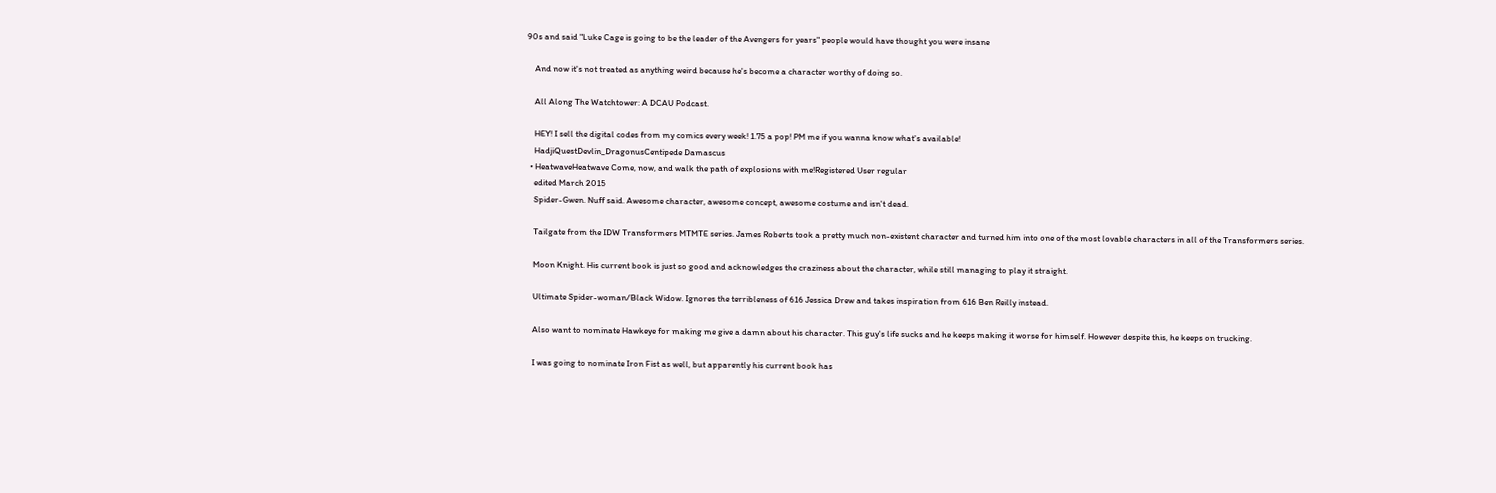90s and said "Luke Cage is going to be the leader of the Avengers for years" people would have thought you were insane

    And now it's not treated as anything weird because he's become a character worthy of doing so.

    All Along The Watchtower: A DCAU Podcast.

    HEY! I sell the digital codes from my comics every week! 1.75 a pop! PM me if you wanna know what's available!
    HadjiQuestDevlin_DragonusCentipede Damascus
  • HeatwaveHeatwave Come, now, and walk the path of explosions with me!Registered User regular
    edited March 2015
    Spider-Gwen. Nuff said. Awesome character, awesome concept, awesome costume and isn't dead.

    Tailgate from the IDW Transformers MTMTE series. James Roberts took a pretty much non-existent character and turned him into one of the most lovable characters in all of the Transformers series.

    Moon Knight. His current book is just so good and acknowledges the craziness about the character, while still managing to play it straight.

    Ultimate Spider-woman/Black Widow. Ignores the terribleness of 616 Jessica Drew and takes inspiration from 616 Ben Reilly instead.

    Also want to nominate Hawkeye for making me give a damn about his character. This guy's life sucks and he keeps making it worse for himself. However despite this, he keeps on trucking.

    I was going to nominate Iron Fist as well, but apparently his current book has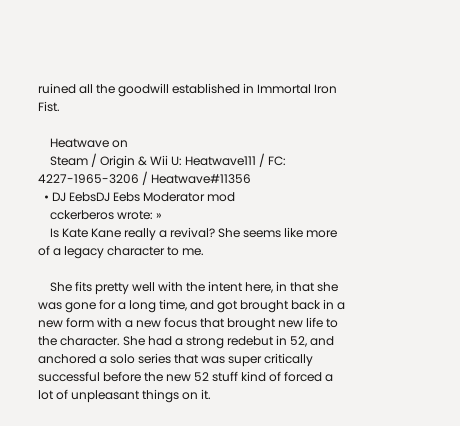ruined all the goodwill established in Immortal Iron Fist.

    Heatwave on
    Steam / Origin & Wii U: Heatwave111 / FC: 4227-1965-3206 / Heatwave#11356
  • DJ EebsDJ Eebs Moderator mod
    cckerberos wrote: »
    Is Kate Kane really a revival? She seems like more of a legacy character to me.

    She fits pretty well with the intent here, in that she was gone for a long time, and got brought back in a new form with a new focus that brought new life to the character. She had a strong redebut in 52, and anchored a solo series that was super critically successful before the new 52 stuff kind of forced a lot of unpleasant things on it.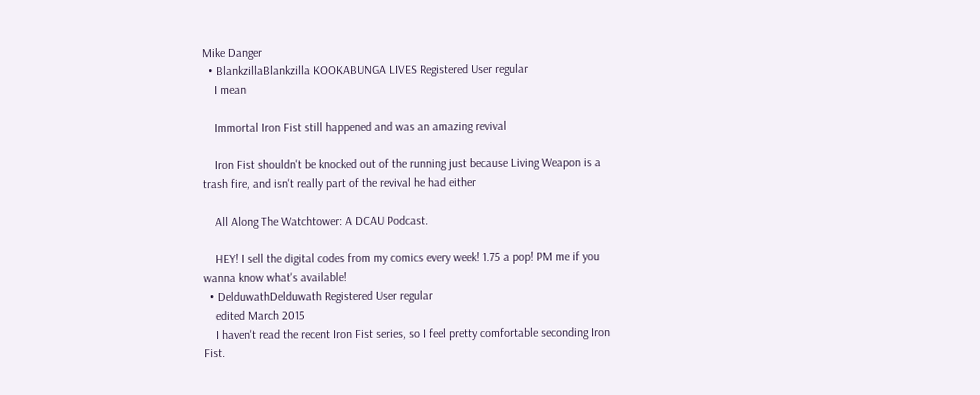Mike Danger
  • BlankzillaBlankzilla KOOKABUNGA LIVES Registered User regular
    I mean

    Immortal Iron Fist still happened and was an amazing revival

    Iron Fist shouldn't be knocked out of the running just because Living Weapon is a trash fire, and isn't really part of the revival he had either

    All Along The Watchtower: A DCAU Podcast.

    HEY! I sell the digital codes from my comics every week! 1.75 a pop! PM me if you wanna know what's available!
  • DelduwathDelduwath Registered User regular
    edited March 2015
    I haven't read the recent Iron Fist series, so I feel pretty comfortable seconding Iron Fist.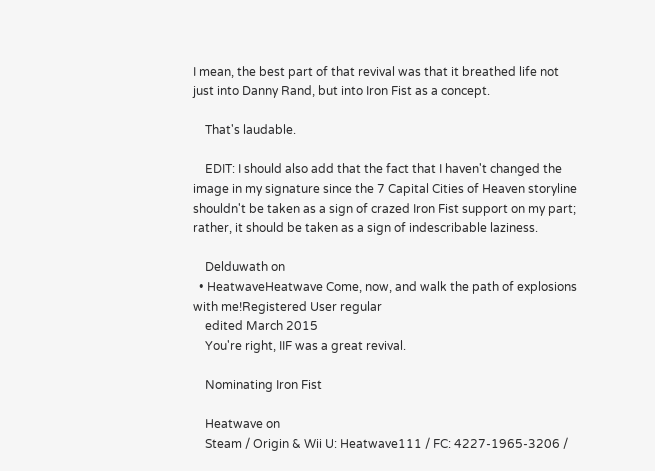I mean, the best part of that revival was that it breathed life not just into Danny Rand, but into Iron Fist as a concept.

    That's laudable.

    EDIT: I should also add that the fact that I haven't changed the image in my signature since the 7 Capital Cities of Heaven storyline shouldn't be taken as a sign of crazed Iron Fist support on my part; rather, it should be taken as a sign of indescribable laziness.

    Delduwath on
  • HeatwaveHeatwave Come, now, and walk the path of explosions with me!Registered User regular
    edited March 2015
    You're right, IIF was a great revival.

    Nominating Iron Fist

    Heatwave on
    Steam / Origin & Wii U: Heatwave111 / FC: 4227-1965-3206 /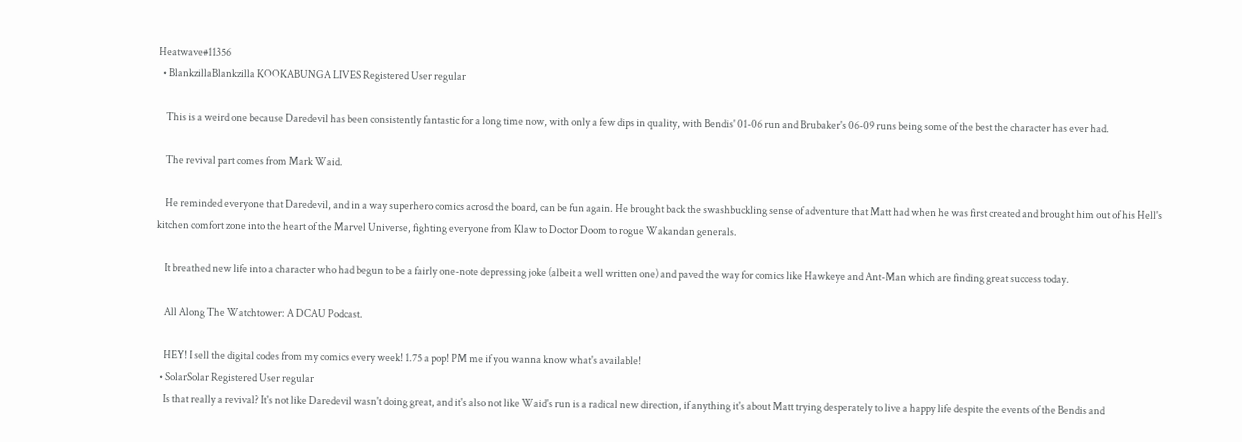Heatwave#11356
  • BlankzillaBlankzilla KOOKABUNGA LIVES Registered User regular

    This is a weird one because Daredevil has been consistently fantastic for a long time now, with only a few dips in quality, with Bendis' 01-06 run and Brubaker's 06-09 runs being some of the best the character has ever had.

    The revival part comes from Mark Waid.

    He reminded everyone that Daredevil, and in a way superhero comics acrosd the board, can be fun again. He brought back the swashbuckling sense of adventure that Matt had when he was first created and brought him out of his Hell's kitchen comfort zone into the heart of the Marvel Universe, fighting everyone from Klaw to Doctor Doom to rogue Wakandan generals.

    It breathed new life into a character who had begun to be a fairly one-note depressing joke (albeit a well written one) and paved the way for comics like Hawkeye and Ant-Man which are finding great success today.

    All Along The Watchtower: A DCAU Podcast.

    HEY! I sell the digital codes from my comics every week! 1.75 a pop! PM me if you wanna know what's available!
  • SolarSolar Registered User regular
    Is that really a revival? It's not like Daredevil wasn't doing great, and it's also not like Waid's run is a radical new direction, if anything it's about Matt trying desperately to live a happy life despite the events of the Bendis and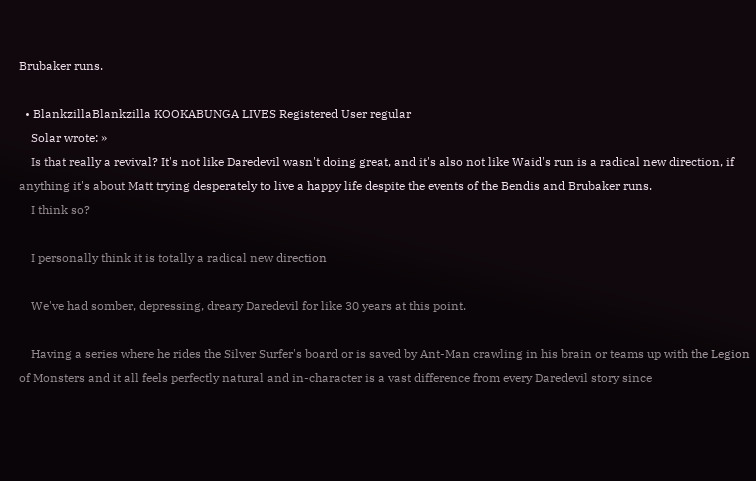Brubaker runs.

  • BlankzillaBlankzilla KOOKABUNGA LIVES Registered User regular
    Solar wrote: »
    Is that really a revival? It's not like Daredevil wasn't doing great, and it's also not like Waid's run is a radical new direction, if anything it's about Matt trying desperately to live a happy life despite the events of the Bendis and Brubaker runs.
    I think so?

    I personally think it is totally a radical new direction

    We've had somber, depressing, dreary Daredevil for like 30 years at this point.

    Having a series where he rides the Silver Surfer's board or is saved by Ant-Man crawling in his brain or teams up with the Legion of Monsters and it all feels perfectly natural and in-character is a vast difference from every Daredevil story since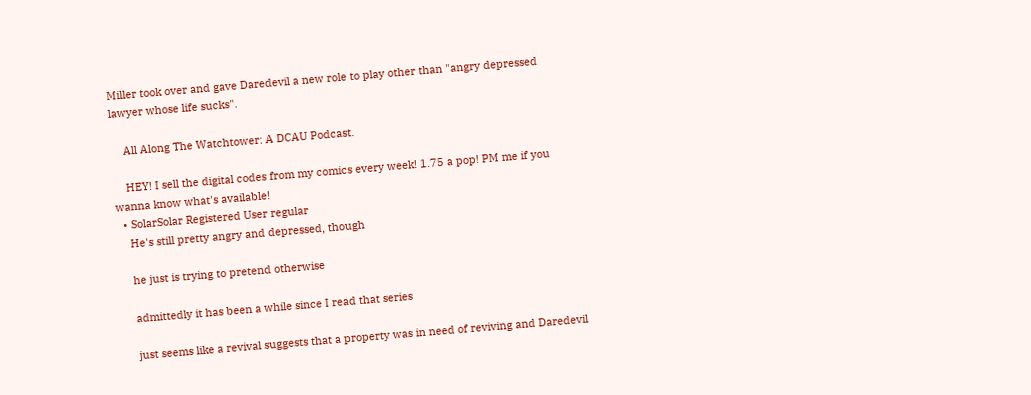Miller took over and gave Daredevil a new role to play other than "angry depressed lawyer whose life sucks".

    All Along The Watchtower: A DCAU Podcast.

    HEY! I sell the digital codes from my comics every week! 1.75 a pop! PM me if you wanna know what's available!
  • SolarSolar Registered User regular
    He's still pretty angry and depressed, though

    he just is trying to pretend otherwise

    admittedly it has been a while since I read that series

    just seems like a revival suggests that a property was in need of reviving and Daredevil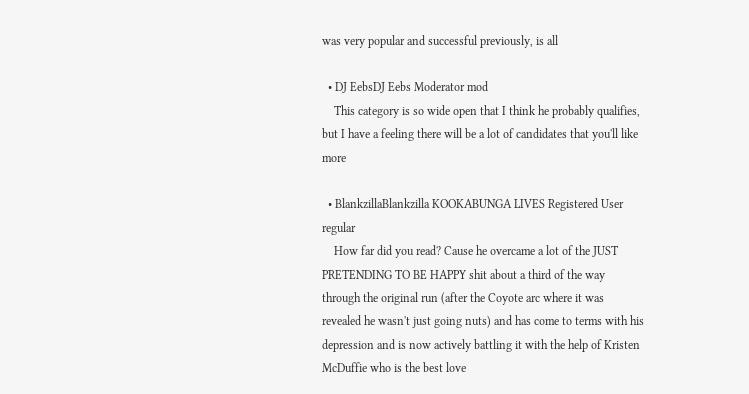was very popular and successful previously, is all

  • DJ EebsDJ Eebs Moderator mod
    This category is so wide open that I think he probably qualifies, but I have a feeling there will be a lot of candidates that you'll like more

  • BlankzillaBlankzilla KOOKABUNGA LIVES Registered User regular
    How far did you read? Cause he overcame a lot of the JUST PRETENDING TO BE HAPPY shit about a third of the way through the original run (after the Coyote arc where it was revealed he wasn't just going nuts) and has come to terms with his depression and is now actively battling it with the help of Kristen McDuffie who is the best love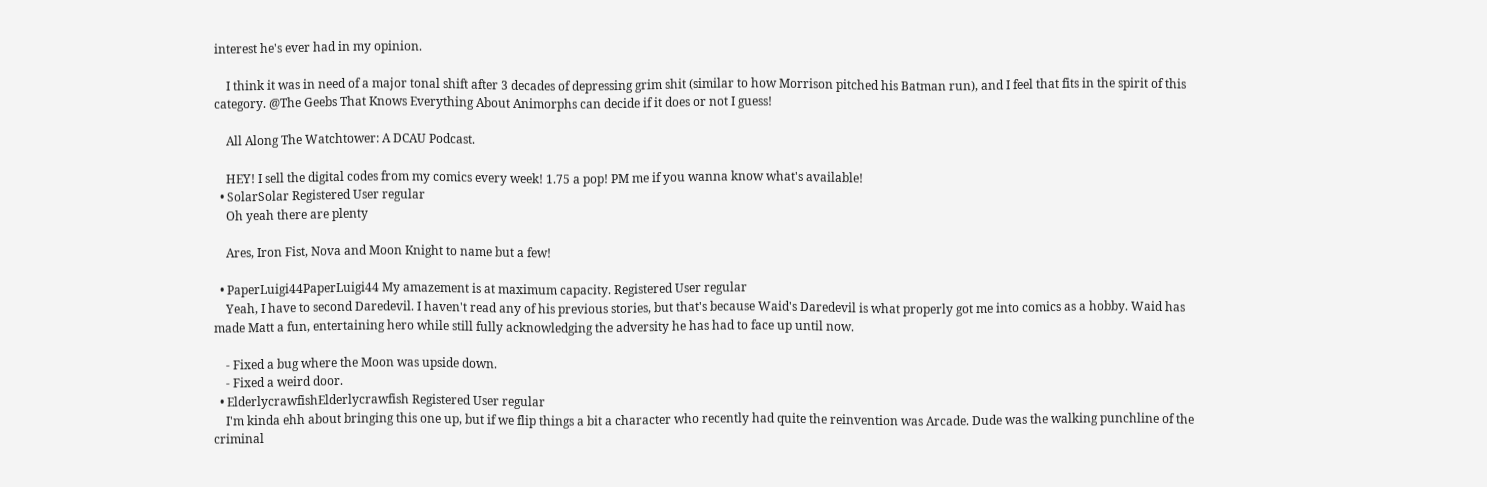interest he's ever had in my opinion.

    I think it was in need of a major tonal shift after 3 decades of depressing grim shit (similar to how Morrison pitched his Batman run), and I feel that fits in the spirit of this category. @The Geebs That Knows Everything About Animorphs can decide if it does or not I guess!

    All Along The Watchtower: A DCAU Podcast.

    HEY! I sell the digital codes from my comics every week! 1.75 a pop! PM me if you wanna know what's available!
  • SolarSolar Registered User regular
    Oh yeah there are plenty

    Ares, Iron Fist, Nova and Moon Knight to name but a few!

  • PaperLuigi44PaperLuigi44 My amazement is at maximum capacity. Registered User regular
    Yeah, I have to second Daredevil. I haven't read any of his previous stories, but that's because Waid's Daredevil is what properly got me into comics as a hobby. Waid has made Matt a fun, entertaining hero while still fully acknowledging the adversity he has had to face up until now.

    - Fixed a bug where the Moon was upside down.
    - Fixed a weird door.
  • ElderlycrawfishElderlycrawfish Registered User regular
    I'm kinda ehh about bringing this one up, but if we flip things a bit a character who recently had quite the reinvention was Arcade. Dude was the walking punchline of the criminal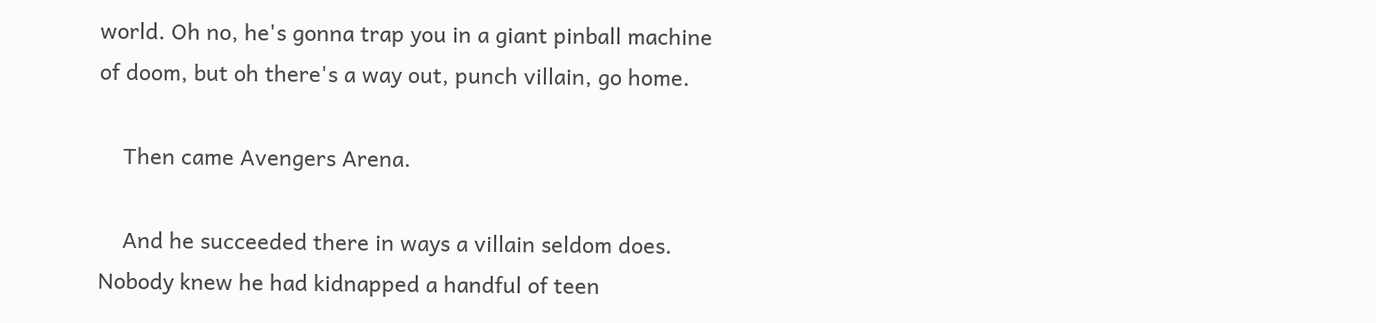world. Oh no, he's gonna trap you in a giant pinball machine of doom, but oh there's a way out, punch villain, go home.

    Then came Avengers Arena.

    And he succeeded there in ways a villain seldom does. Nobody knew he had kidnapped a handful of teen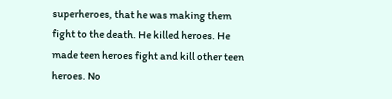superheroes, that he was making them fight to the death. He killed heroes. He made teen heroes fight and kill other teen heroes. No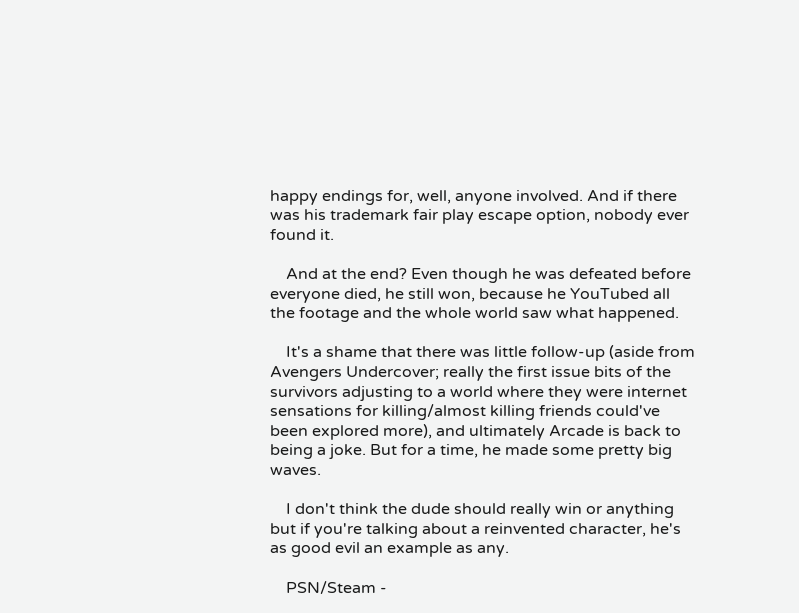happy endings for, well, anyone involved. And if there was his trademark fair play escape option, nobody ever found it.

    And at the end? Even though he was defeated before everyone died, he still won, because he YouTubed all the footage and the whole world saw what happened.

    It's a shame that there was little follow-up (aside from Avengers Undercover; really the first issue bits of the survivors adjusting to a world where they were internet sensations for killing/almost killing friends could've been explored more), and ultimately Arcade is back to being a joke. But for a time, he made some pretty big waves.

    I don't think the dude should really win or anything but if you're talking about a reinvented character, he's as good evil an example as any.

    PSN/Steam -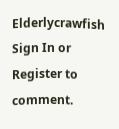Elderlycrawfish
Sign In or Register to comment.